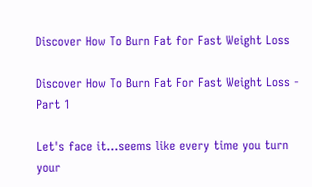Discover How To Burn Fat for Fast Weight Loss

Discover How To Burn Fat For Fast Weight Loss - Part 1

Let's face it...seems like every time you turn your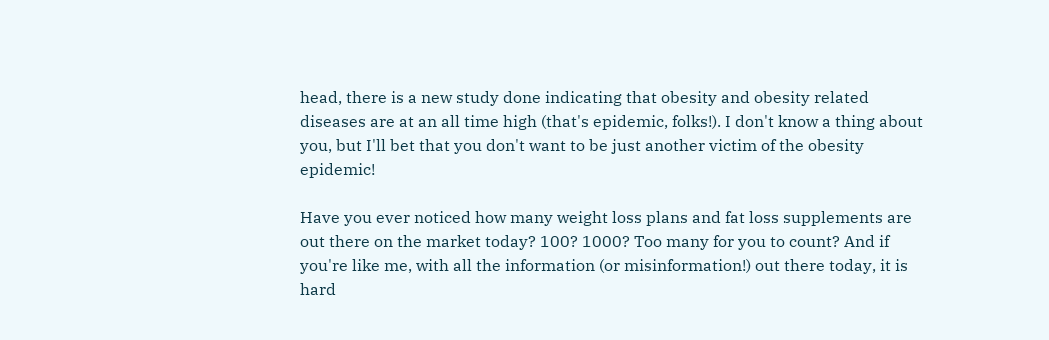head, there is a new study done indicating that obesity and obesity related diseases are at an all time high (that's epidemic, folks!). I don't know a thing about you, but I'll bet that you don't want to be just another victim of the obesity epidemic!

Have you ever noticed how many weight loss plans and fat loss supplements are out there on the market today? 100? 1000? Too many for you to count? And if you're like me, with all the information (or misinformation!) out there today, it is hard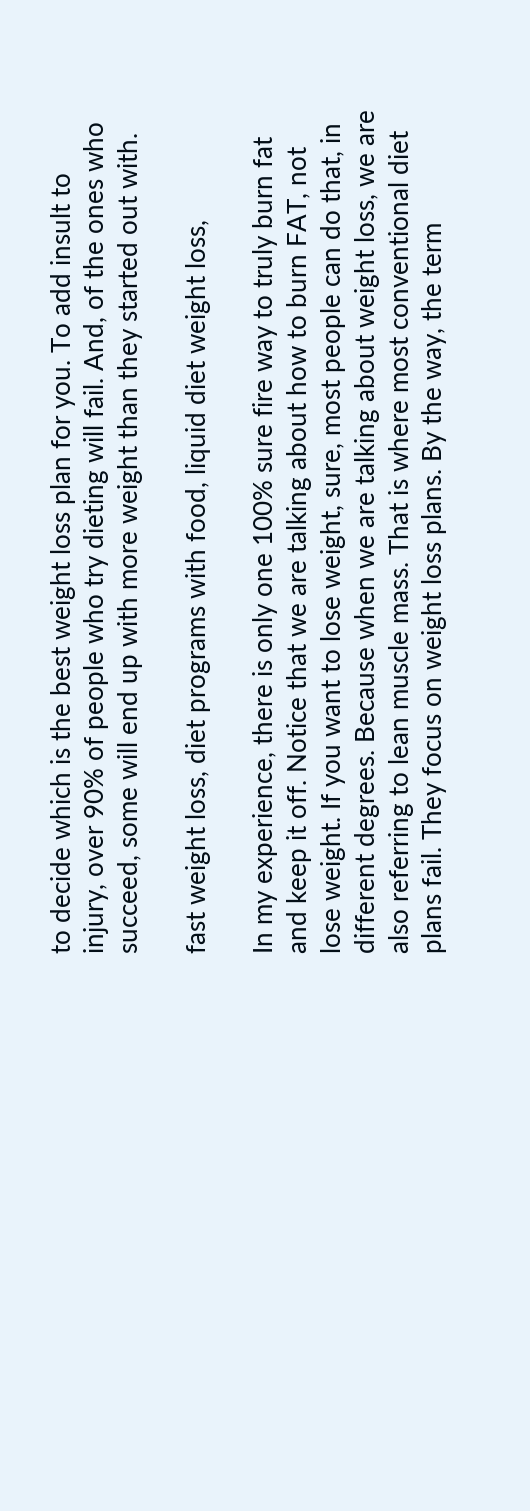to decide which is the best weight loss plan for you. To add insult to injury, over 90% of people who try dieting will fail. And, of the ones who succeed, some will end up with more weight than they started out with.

fast weight loss, diet programs with food, liquid diet weight loss,

In my experience, there is only one 100% sure fire way to truly burn fat and keep it off. Notice that we are talking about how to burn FAT, not lose weight. If you want to lose weight, sure, most people can do that, in different degrees. Because when we are talking about weight loss, we are also referring to lean muscle mass. That is where most conventional diet plans fail. They focus on weight loss plans. By the way, the term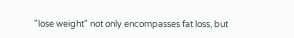"lose weight" not only encompasses fat loss, but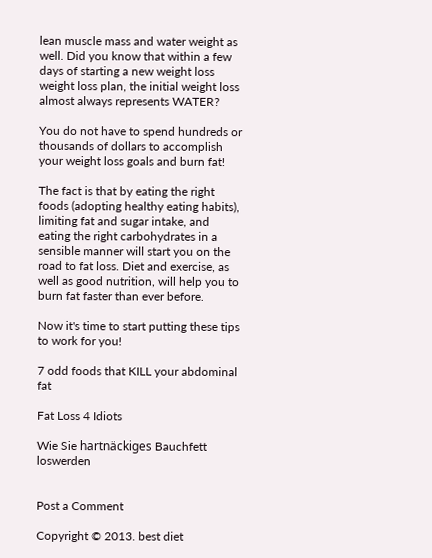lean muscle mass and water weight as well. Did you know that within a few days of starting a new weight loss weight loss plan, the initial weight loss almost always represents WATER?

You do not have to spend hundreds or thousands of dollars to accomplish your weight loss goals and burn fat!

The fact is that by eating the right foods (adopting healthy eating habits), limiting fat and sugar intake, and eating the right carbohydrates in a sensible manner will start you on the road to fat loss. Diet and exercise, as well as good nutrition, will help you to burn fat faster than ever before.

Now it's time to start putting these tips to work for you!

7 odd foods that KILL your abdominal fat

Fat Loss 4 Idiots

Wie Sie hartnäckiges Bauchfett loswerden


Post a Comment

Copyright © 2013. best diet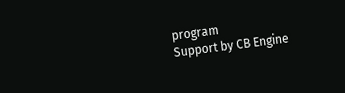program
Support by CB Engine